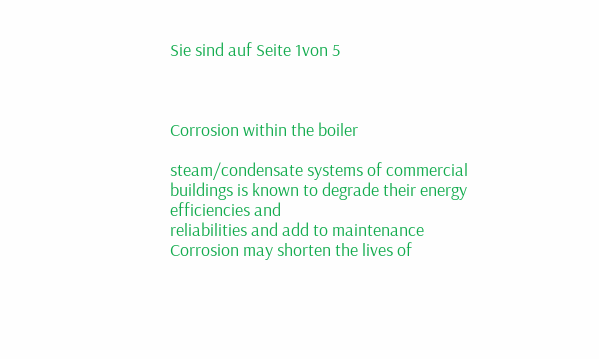Sie sind auf Seite 1von 5



Corrosion within the boiler

steam/condensate systems of commercial buildings is known to degrade their energy efficiencies and
reliabilities and add to maintenance
Corrosion may shorten the lives of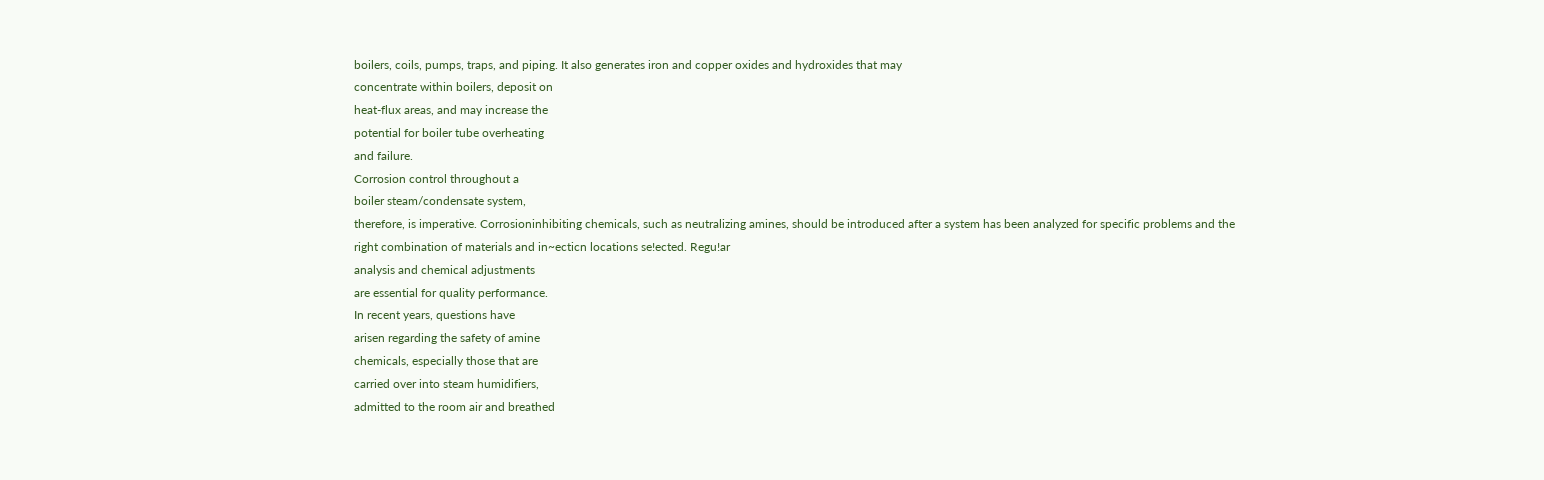boilers, coils, pumps, traps, and piping. It also generates iron and copper oxides and hydroxides that may
concentrate within boilers, deposit on
heat-flux areas, and may increase the
potential for boiler tube overheating
and failure.
Corrosion control throughout a
boiler steam/condensate system,
therefore, is imperative. Corrosioninhibiting chemicals, such as neutralizing amines, should be introduced after a system has been analyzed for specific problems and the
right combination of materials and in~ecticn locations se!ected. Regu!ar
analysis and chemical adjustments
are essential for quality performance.
In recent years, questions have
arisen regarding the safety of amine
chemicals, especially those that are
carried over into steam humidifiers,
admitted to the room air and breathed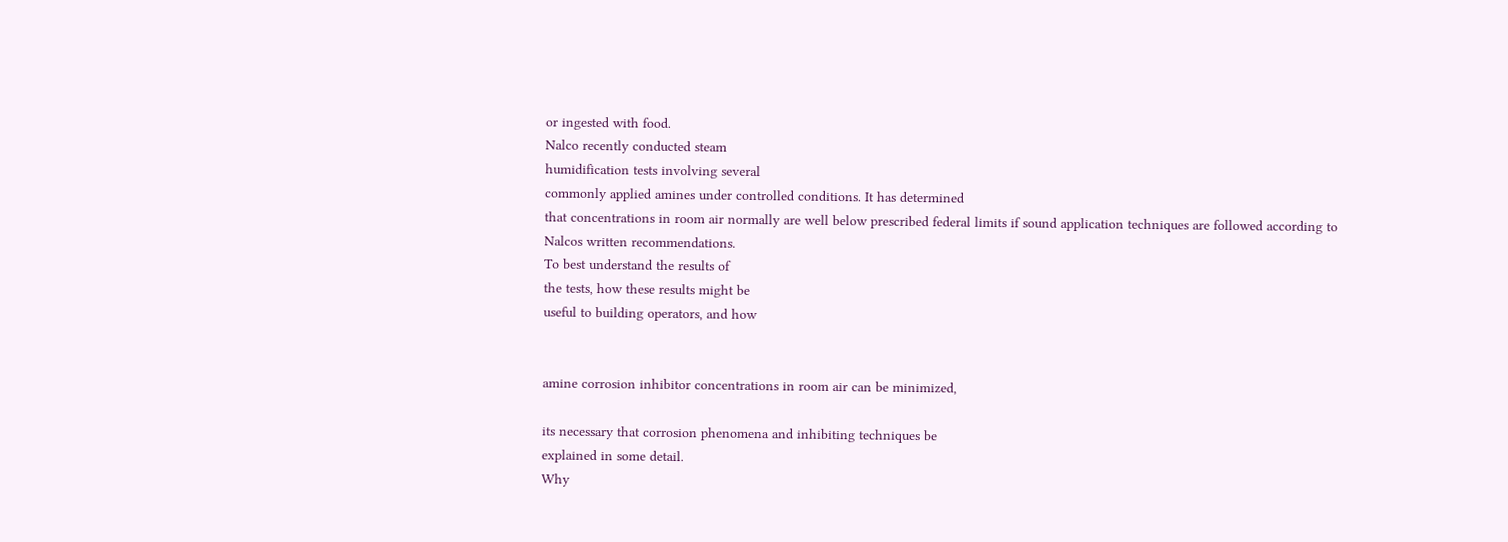or ingested with food.
Nalco recently conducted steam
humidification tests involving several
commonly applied amines under controlled conditions. It has determined
that concentrations in room air normally are well below prescribed federal limits if sound application techniques are followed according to
Nalcos written recommendations.
To best understand the results of
the tests, how these results might be
useful to building operators, and how


amine corrosion inhibitor concentrations in room air can be minimized,

its necessary that corrosion phenomena and inhibiting techniques be
explained in some detail.
Why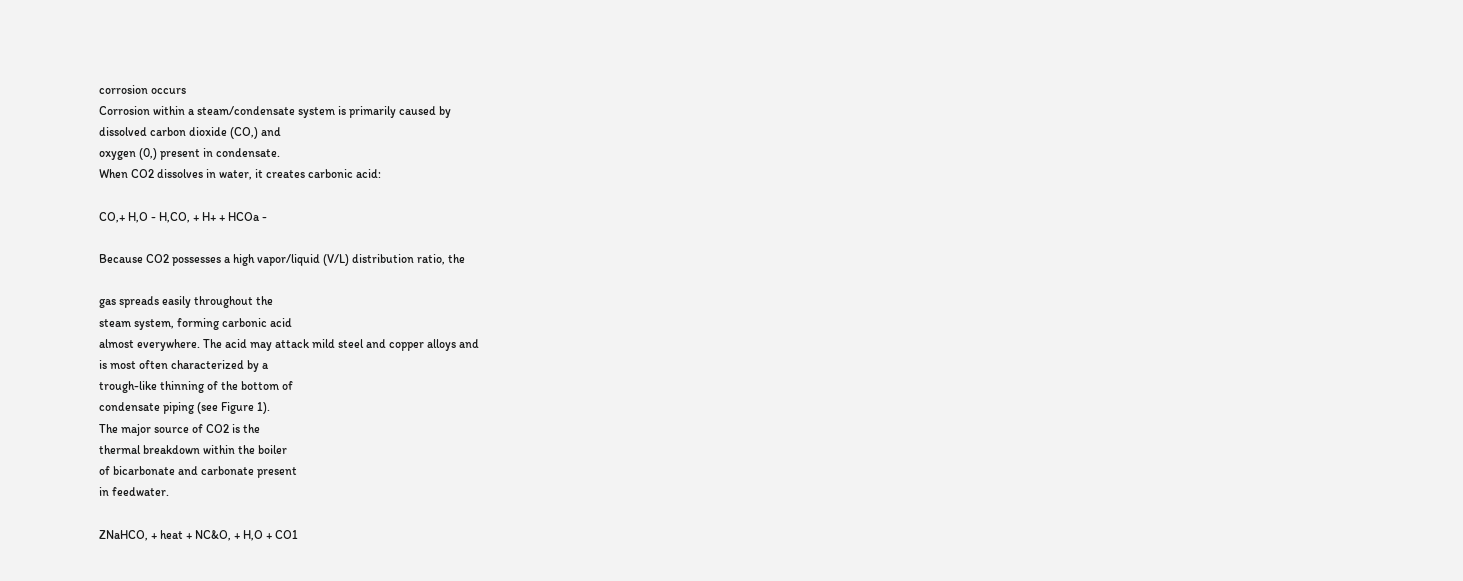corrosion occurs
Corrosion within a steam/condensate system is primarily caused by
dissolved carbon dioxide (CO,) and
oxygen (0,) present in condensate.
When CO2 dissolves in water, it creates carbonic acid:

CO,+ H,O - H,CO, + H+ + HCOa -

Because CO2 possesses a high vapor/liquid (V/L) distribution ratio, the

gas spreads easily throughout the
steam system, forming carbonic acid
almost everywhere. The acid may attack mild steel and copper alloys and
is most often characterized by a
trough-like thinning of the bottom of
condensate piping (see Figure 1).
The major source of CO2 is the
thermal breakdown within the boiler
of bicarbonate and carbonate present
in feedwater.

ZNaHCO, + heat + NC&O, + H,O + CO1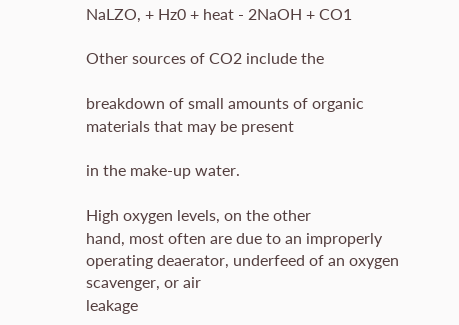NaLZO, + Hz0 + heat - 2NaOH + CO1

Other sources of CO2 include the

breakdown of small amounts of organic materials that may be present

in the make-up water.

High oxygen levels, on the other
hand, most often are due to an improperly operating deaerator, underfeed of an oxygen scavenger, or air
leakage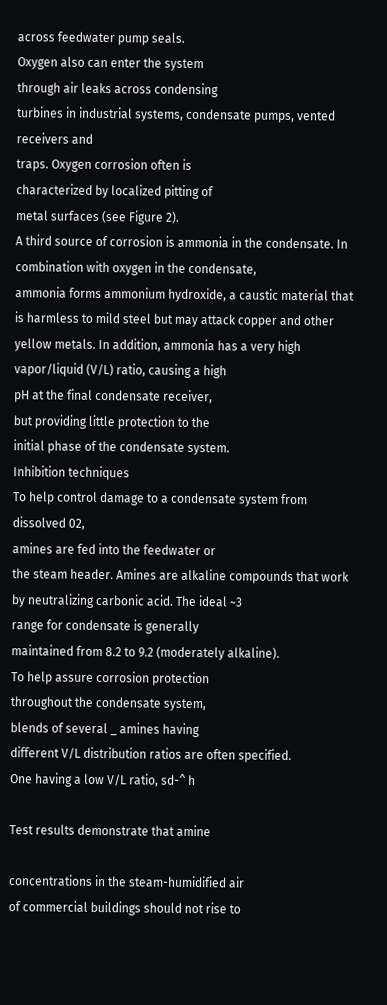across feedwater pump seals.
Oxygen also can enter the system
through air leaks across condensing
turbines in industrial systems, condensate pumps, vented receivers and
traps. Oxygen corrosion often is
characterized by localized pitting of
metal surfaces (see Figure 2).
A third source of corrosion is ammonia in the condensate. In combination with oxygen in the condensate,
ammonia forms ammonium hydroxide, a caustic material that is harmless to mild steel but may attack copper and other yellow metals. In addition, ammonia has a very high vapor/liquid (V/L) ratio, causing a high
pH at the final condensate receiver,
but providing little protection to the
initial phase of the condensate system.
Inhibition techniques
To help control damage to a condensate system from dissolved 02,
amines are fed into the feedwater or
the steam header. Amines are alkaline compounds that work by neutralizing carbonic acid. The ideal ~3
range for condensate is generally
maintained from 8.2 to 9.2 (moderately alkaline).
To help assure corrosion protection
throughout the condensate system,
blends of several _ amines having
different V/L distribution ratios are often specified.
One having a low V/L ratio, sd-^ h

Test results demonstrate that amine

concentrations in the steam-humidified air
of commercial buildings should not rise to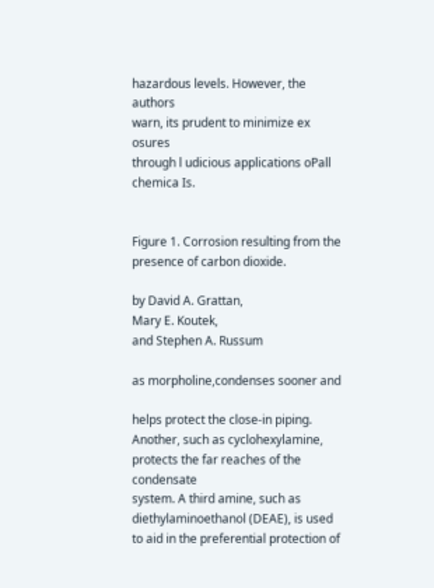hazardous levels. However, the authors
warn, its prudent to minimize ex osures
through l udicious applications oPall
chemica Is.


Figure 1. Corrosion resulting from the presence of carbon dioxide.

by David A. Grattan,
Mary E. Koutek,
and Stephen A. Russum

as morpholine,condenses sooner and

helps protect the close-in piping. Another, such as cyclohexylamine, protects the far reaches of the condensate
system. A third amine, such as
diethylaminoethanol (DEAE), is used
to aid in the preferential protection of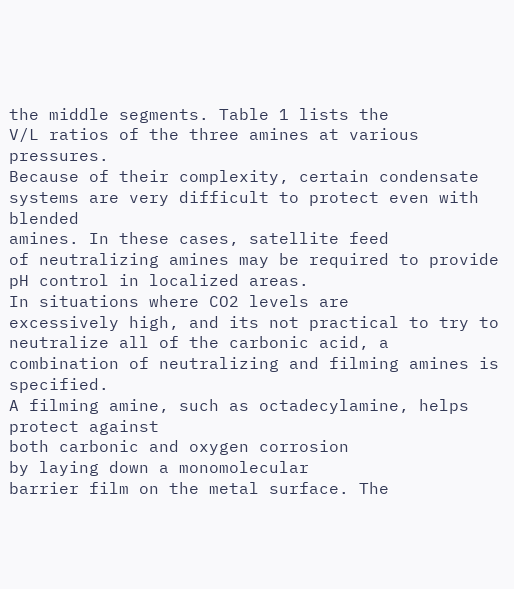the middle segments. Table 1 lists the
V/L ratios of the three amines at various pressures.
Because of their complexity, certain condensate systems are very difficult to protect even with blended
amines. In these cases, satellite feed
of neutralizing amines may be required to provide pH control in localized areas.
In situations where CO2 levels are
excessively high, and its not practical to try to neutralize all of the carbonic acid, a combination of neutralizing and filming amines is specified.
A filming amine, such as octadecylamine, helps protect against
both carbonic and oxygen corrosion
by laying down a monomolecular
barrier film on the metal surface. The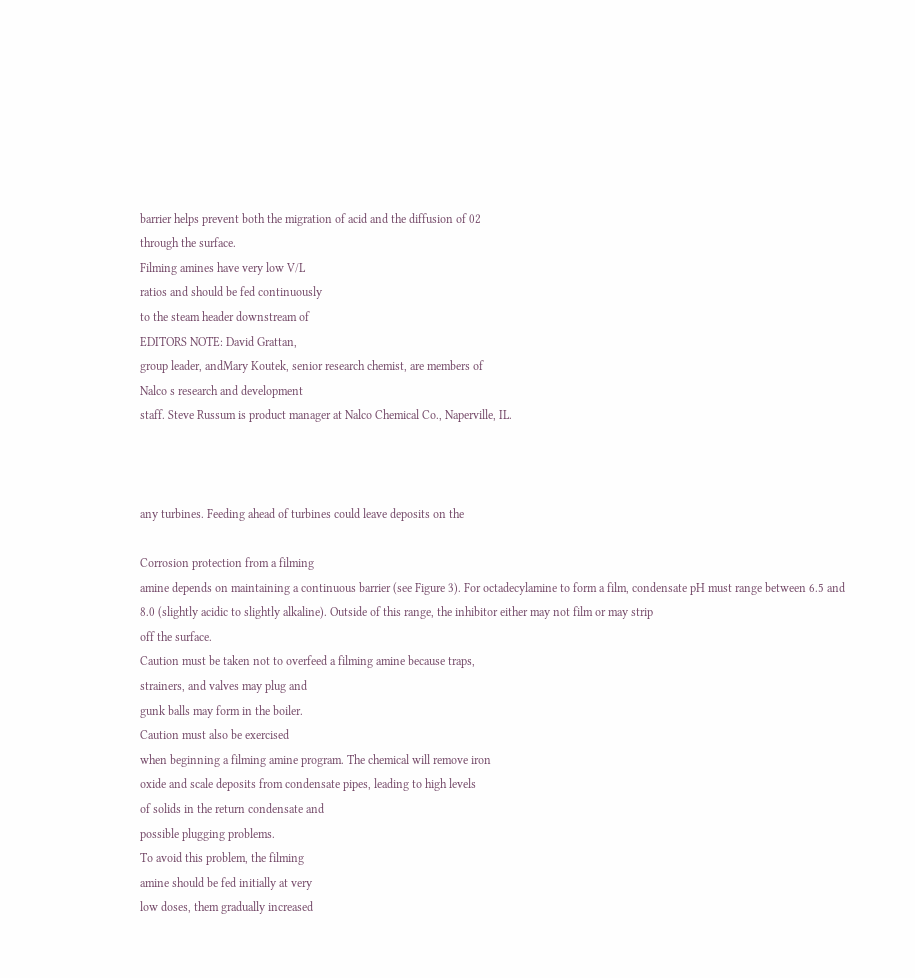barrier helps prevent both the migration of acid and the diffusion of 02
through the surface.
Filming amines have very low V/L
ratios and should be fed continuously
to the steam header downstream of
EDITORS NOTE: David Grattan,
group leader, andMary Koutek, senior research chemist, are members of
Nalco s research and development
staff. Steve Russum is product manager at Nalco Chemical Co., Naperville, IL.



any turbines. Feeding ahead of turbines could leave deposits on the

Corrosion protection from a filming
amine depends on maintaining a continuous barrier (see Figure 3). For octadecylamine to form a film, condensate pH must range between 6.5 and
8.0 (slightly acidic to slightly alkaline). Outside of this range, the inhibitor either may not film or may strip
off the surface.
Caution must be taken not to overfeed a filming amine because traps,
strainers, and valves may plug and
gunk balls may form in the boiler.
Caution must also be exercised
when beginning a filming amine program. The chemical will remove iron
oxide and scale deposits from condensate pipes, leading to high levels
of solids in the return condensate and
possible plugging problems.
To avoid this problem, the filming
amine should be fed initially at very
low doses, them gradually increased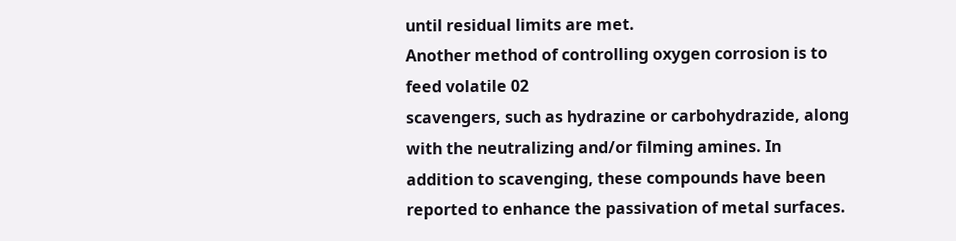until residual limits are met.
Another method of controlling oxygen corrosion is to feed volatile 02
scavengers, such as hydrazine or carbohydrazide, along with the neutralizing and/or filming amines. In
addition to scavenging, these compounds have been reported to enhance the passivation of metal surfaces.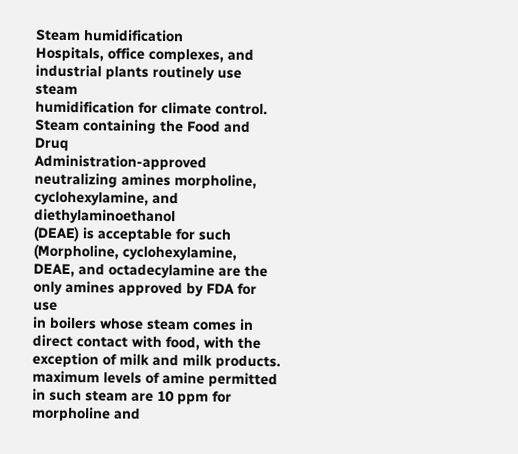Steam humidification
Hospitals, office complexes, and
industrial plants routinely use steam
humidification for climate control.
Steam containing the Food and Druq
Administration-approved neutralizing amines morpholine, cyclohexylamine, and diethylaminoethanol
(DEAE) is acceptable for such
(Morpholine, cyclohexylamine,
DEAE, and octadecylamine are the
only amines approved by FDA for use
in boilers whose steam comes in direct contact with food, with the exception of milk and milk products.
maximum levels of amine permitted
in such steam are 10 ppm for morpholine and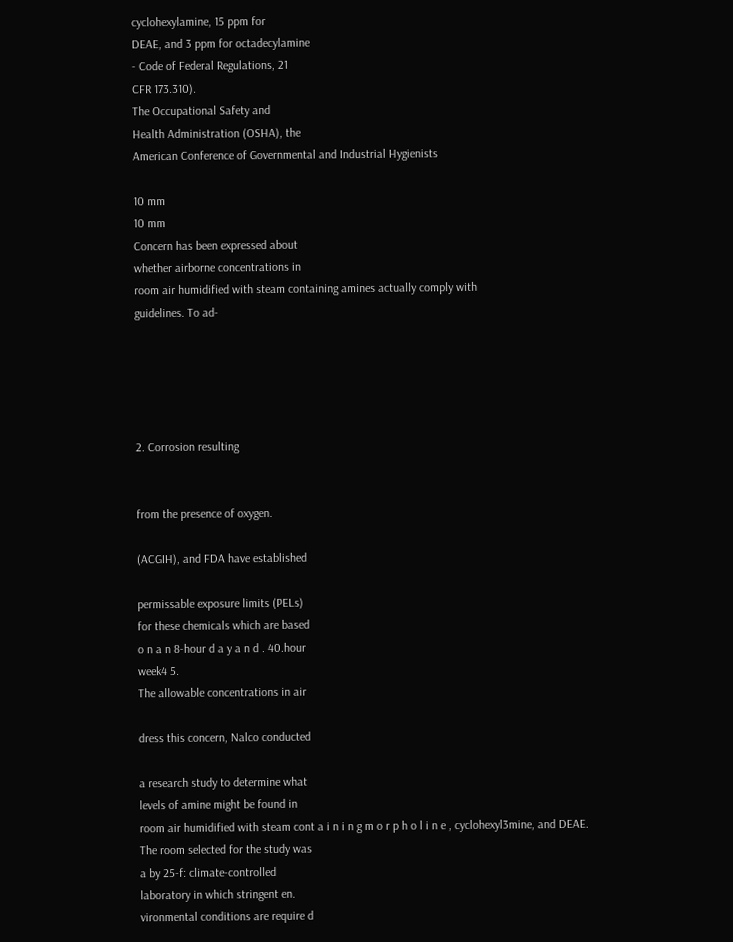cyclohexylamine, 15 ppm for
DEAE, and 3 ppm for octadecylamine
- Code of Federal Regulations, 21
CFR 173.310).
The Occupational Safety and
Health Administration (OSHA), the
American Conference of Governmental and Industrial Hygienists

10 mm
10 mm
Concern has been expressed about
whether airborne concentrations in
room air humidified with steam containing amines actually comply with
guidelines. To ad-





2. Corrosion resulting


from the presence of oxygen.

(ACGIH), and FDA have established

permissable exposure limits (PELs)
for these chemicals which are based
o n a n 8-hour d a y a n d . 40.hour
week4 5.
The allowable concentrations in air

dress this concern, Nalco conducted

a research study to determine what
levels of amine might be found in
room air humidified with steam cont a i n i n g m o r p h o l i n e , cyclohexyl3mine, and DEAE.
The room selected for the study was
a by 25-f: climate-controlled
laboratory in which stringent en.
vironmental conditions are require d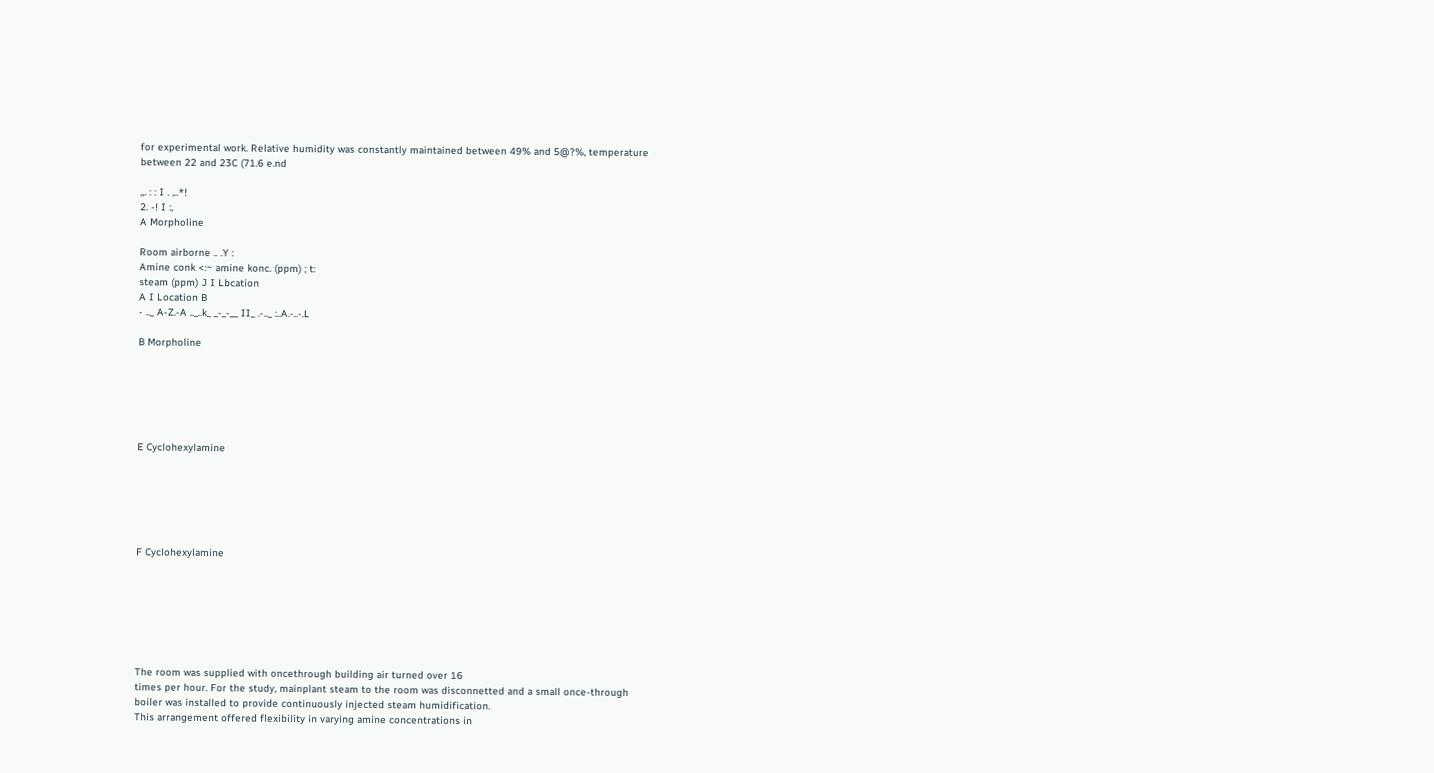for experimental work. Relative humidity was constantly maintained between 49% and 5@?%, temperature
between 22 and 23C (71.6 e.nd

,,. : : I . ,..*!
2. -! I :,
A Morpholine

Room airborne .. .Y :
Amine conk <:~ amine konc. (ppm) ; t:
steam (ppm) J I Lbcation
A I Location B
- .._ A-Z.-A .._..k_ _-_-__ II_ .-.._ :..A.-..-.L

B Morpholine






E Cyclohexylamine






F Cyclohexylamine







The room was supplied with oncethrough building air turned over 16
times per hour. For the study, mainplant steam to the room was disconnetted and a small once-through
boiler was installed to provide continuously injected steam humidification.
This arrangement offered flexibility in varying amine concentrations in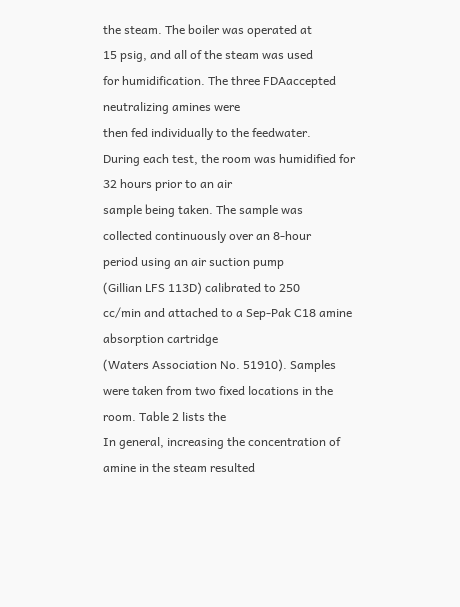the steam. The boiler was operated at
15 psig, and all of the steam was used
for humidification. The three FDAaccepted neutralizing amines were
then fed individually to the feedwater.
During each test, the room was humidified for 32 hours prior to an air
sample being taken. The sample was
collected continuously over an 8-hour
period using an air suction pump
(Gillian LFS 113D) calibrated to 250
cc/min and attached to a Sep-Pak C18 amine absorption cartridge
(Waters Association No. 51910). Samples were taken from two fixed locations in the room. Table 2 lists the
In general, increasing the concentration of amine in the steam resulted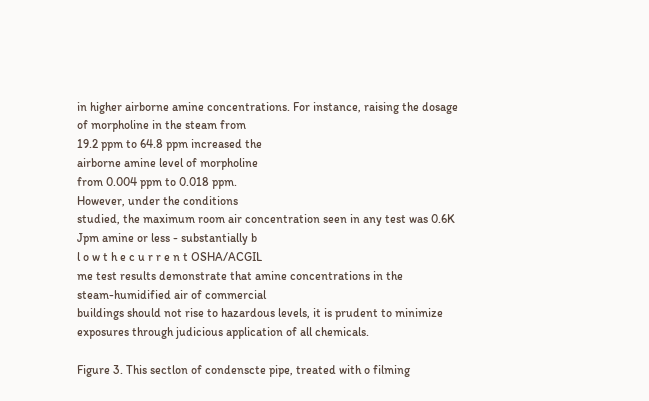in higher airborne amine concentrations. For instance, raising the dosage of morpholine in the steam from
19.2 ppm to 64.8 ppm increased the
airborne amine level of morpholine
from 0.004 ppm to 0.018 ppm.
However, under the conditions
studied, the maximum room air concentration seen in any test was 0.6K
Jpm amine or less - substantially b
l o w t h e c u r r e n t OSHA/ACGIL
me test results demonstrate that amine concentrations in the
steam-humidified air of commercial
buildings should not rise to hazardous levels, it is prudent to minimize
exposures through judicious application of all chemicals.

Figure 3. This sectlon of condenscte pipe, treated with o filming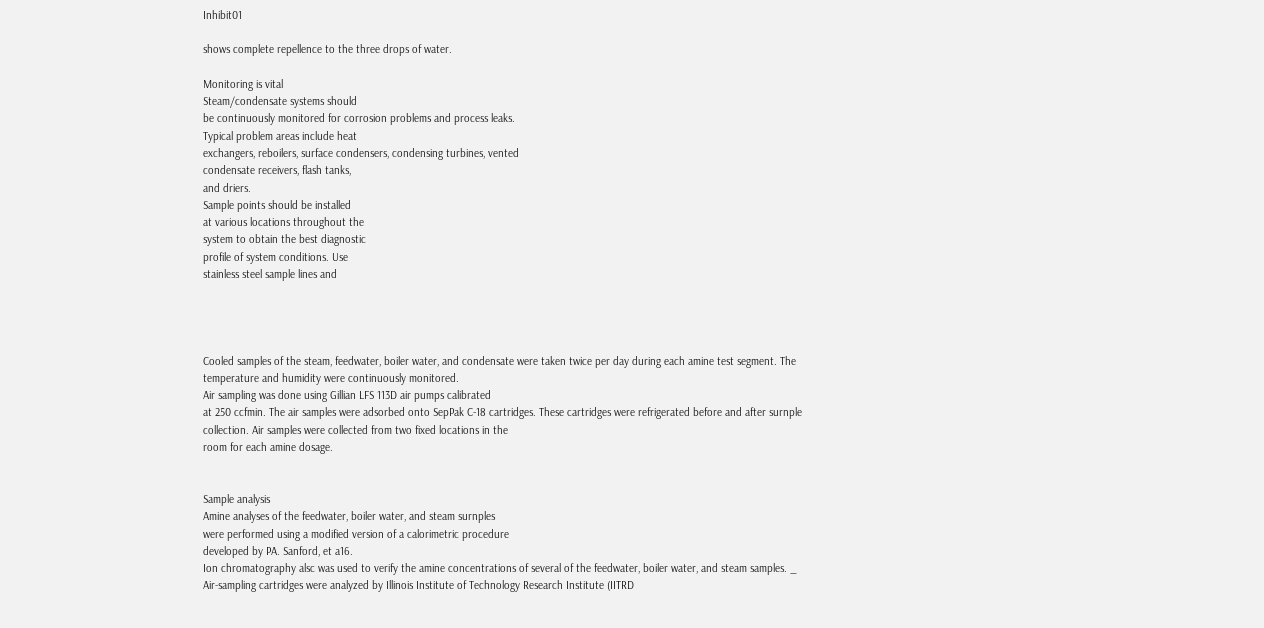Inhibit01

shows complete repellence to the three drops of water.

Monitoring is vital
Steam/condensate systems should
be continuously monitored for corrosion problems and process leaks.
Typical problem areas include heat
exchangers, reboilers, surface condensers, condensing turbines, vented
condensate receivers, flash tanks,
and driers.
Sample points should be installed
at various locations throughout the
system to obtain the best diagnostic
profile of system conditions. Use
stainless steel sample lines and




Cooled samples of the steam, feedwater, boiler water, and condensate were taken twice per day during each amine test segment. The
temperature and humidity were continuously monitored.
Air sampling was done using Gillian LFS 113D air pumps calibrated
at 250 ccfmin. The air samples were adsorbed onto SepPak C-18 cartridges. These cartridges were refrigerated before and after surnple
collection. Air samples were collected from two fixed locations in the
room for each amine dosage.


Sample analysis
Amine analyses of the feedwater, boiler water, and steam surnples
were performed using a modified version of a calorimetric procedure
developed by PA. Sanford, et a16.
Ion chromatography alsc was used to verify the amine concentrations of several of the feedwater, boiler water, and steam samples. _
Air-sampling cartridges were analyzed by Illinois Institute of Technology Research Institute (IITRD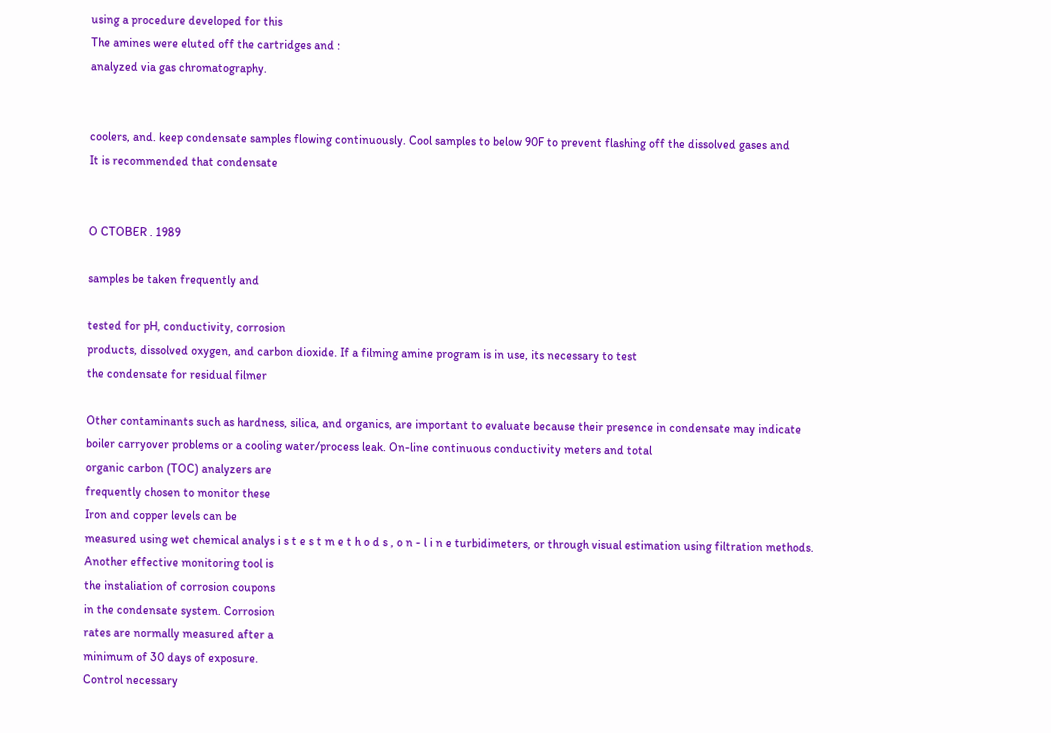using a procedure developed for this
The amines were eluted off the cartridges and :
analyzed via gas chromatography.


coolers, and. keep condensate samples flowing continuously. Cool samples to below 90F to prevent flashing off the dissolved gases and
It is recommended that condensate


O CTOBER . 1989

samples be taken frequently and

tested for pH, conductivity, corrosion
products, dissolved oxygen, and carbon dioxide. If a filming amine program is in use, its necessary to test
the condensate for residual filmer

Other contaminants such as hardness, silica, and organics, are important to evaluate because their presence in condensate may indicate
boiler carryover problems or a cooling water/process leak. On-line continuous conductivity meters and total
organic carbon (TOC) analyzers are
frequently chosen to monitor these
Iron and copper levels can be
measured using wet chemical analys i s t e s t m e t h o d s , o n - l i n e turbidimeters, or through visual estimation using filtration methods.
Another effective monitoring tool is
the instaliation of corrosion coupons
in the condensate system. Corrosion
rates are normally measured after a
minimum of 30 days of exposure.
Control necessary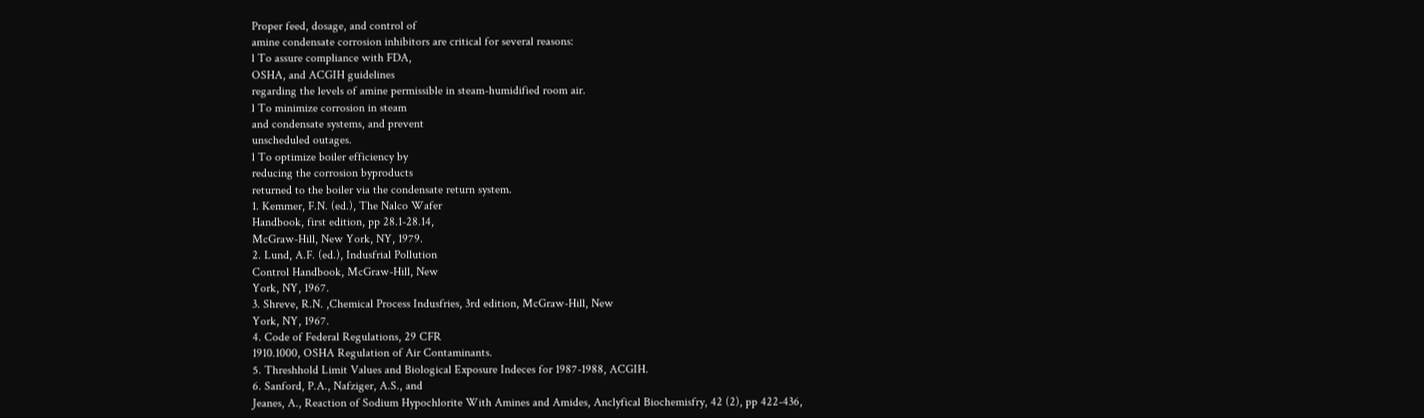Proper feed, dosage, and control of
amine condensate corrosion inhibitors are critical for several reasons:
l To assure compliance with FDA,
OSHA, and ACGIH guidelines
regarding the levels of amine permissible in steam-humidified room air.
l To minimize corrosion in steam
and condensate systems, and prevent
unscheduled outages.
l To optimize boiler efficiency by
reducing the corrosion byproducts
returned to the boiler via the condensate return system.
1. Kemmer, F.N. (ed.), The Nalco Wafer
Handbook, first edition, pp 28.1-28.14,
McGraw-Hill, New York, NY, 1979.
2. Lund, A.F. (ed.), Indusfrial Pollution
Control Handbook, McGraw-Hill, New
York, NY, 1967.
3. Shreve, R.N. ,Chemical Process Indusfries, 3rd edition, McGraw-Hill, New
York, NY, 1967.
4. Code of Federal Regulations, 29 CFR
1910.1000, OSHA Regulation of Air Contaminants.
5. Threshhold Limit Values and Biological Exposure Indeces for 1987-1988, ACGIH.
6. Sanford, P.A., Nafziger, A.S., and
Jeanes, A., Reaction of Sodium Hypochlorite With Amines and Amides, Anclyfical Biochemisfry, 42 (2), pp 422-436,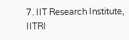7. IIT Research Institute, IITRI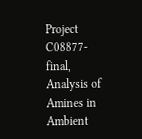Project
C08877-final, Analysis of Amines in
Ambient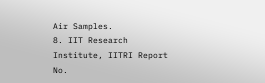Air Samples.
8. IIT Research Institute, IITRI Report No.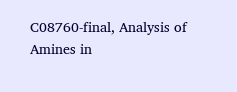C08760-final, Analysis of Amines in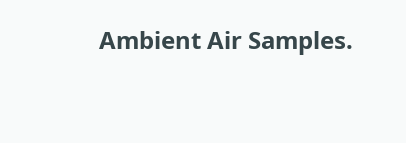Ambient Air Samples.